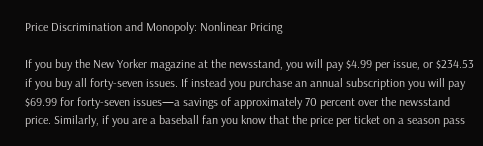Price Discrimination and Monopoly: Nonlinear Pricing

If you buy the New Yorker magazine at the newsstand, you will pay $4.99 per issue, or $234.53 if you buy all forty-seven issues. If instead you purchase an annual subscription you will pay $69.99 for forty-seven issues—a savings of approximately 70 percent over the newsstand price. Similarly, if you are a baseball fan you know that the price per ticket on a season pass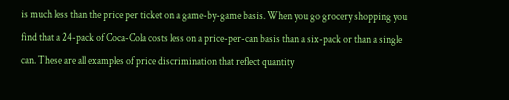is much less than the price per ticket on a game-by-game basis. When you go grocery shopping you find that a 24-pack of Coca-Cola costs less on a price-per-can basis than a six-pack or than a single can. These are all examples of price discrimination that reflect quantity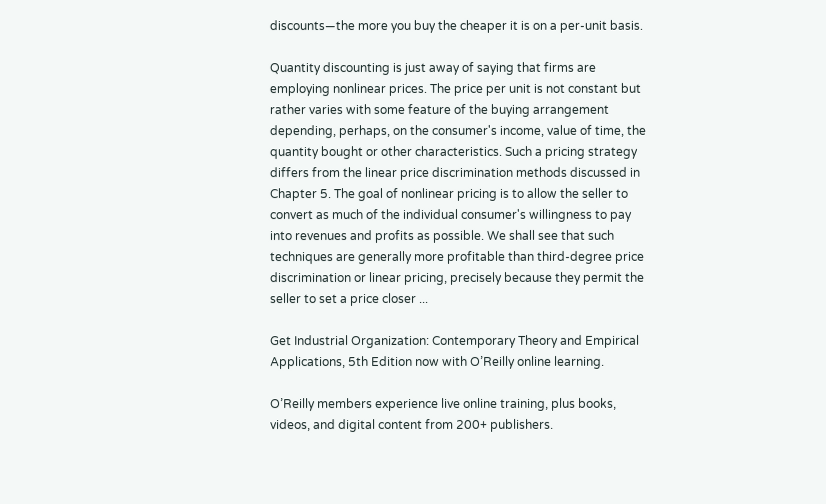discounts—the more you buy the cheaper it is on a per-unit basis.

Quantity discounting is just away of saying that firms are employing nonlinear prices. The price per unit is not constant but rather varies with some feature of the buying arrangement depending, perhaps, on the consumer's income, value of time, the quantity bought or other characteristics. Such a pricing strategy differs from the linear price discrimination methods discussed in Chapter 5. The goal of nonlinear pricing is to allow the seller to convert as much of the individual consumer's willingness to pay into revenues and profits as possible. We shall see that such techniques are generally more profitable than third-degree price discrimination or linear pricing, precisely because they permit the seller to set a price closer ...

Get Industrial Organization: Contemporary Theory and Empirical Applications, 5th Edition now with O’Reilly online learning.

O’Reilly members experience live online training, plus books, videos, and digital content from 200+ publishers.